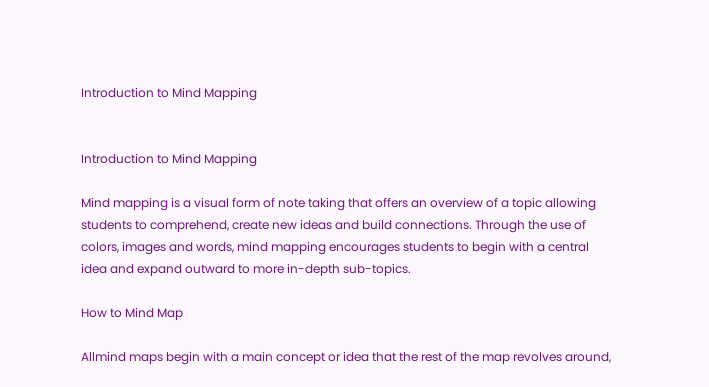Introduction to Mind Mapping


Introduction to Mind Mapping

Mind mapping is a visual form of note taking that offers an overview of a topic allowing students to comprehend, create new ideas and build connections. Through the use of colors, images and words, mind mapping encourages students to begin with a central idea and expand outward to more in-depth sub-topics.

How to Mind Map

Allmind maps begin with a main concept or idea that the rest of the map revolves around,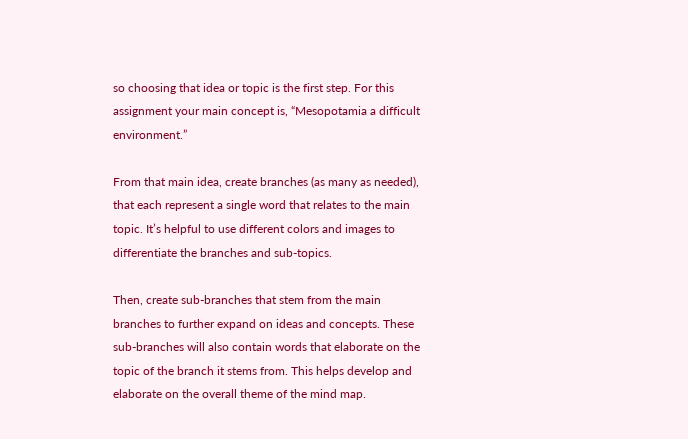so choosing that idea or topic is the first step. For this assignment your main concept is, “Mesopotamia a difficult environment.”

From that main idea, create branches (as many as needed), that each represent a single word that relates to the main topic. It’s helpful to use different colors and images to differentiate the branches and sub-topics.

Then, create sub-branches that stem from the main branches to further expand on ideas and concepts. These sub-branches will also contain words that elaborate on the topic of the branch it stems from. This helps develop and elaborate on the overall theme of the mind map.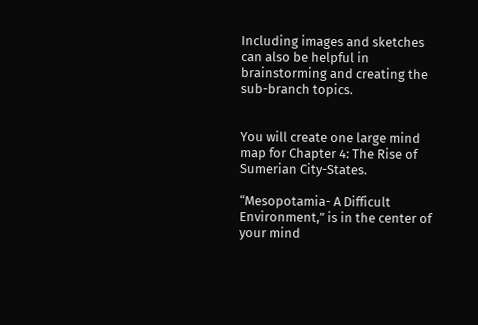Including images and sketches can also be helpful in brainstorming and creating the sub-branch topics.


You will create one large mind map for Chapter 4: The Rise of Sumerian City-States.

“Mesopotamia- A Difficult Environment,” is in the center of your mind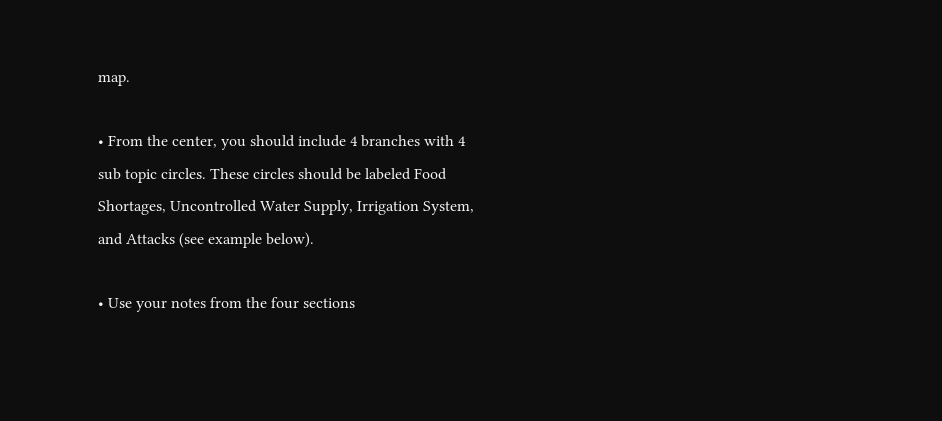map.

• From the center, you should include 4 branches with 4 sub topic circles. These circles should be labeled Food Shortages, Uncontrolled Water Supply, Irrigation System, and Attacks (see example below).

• Use your notes from the four sections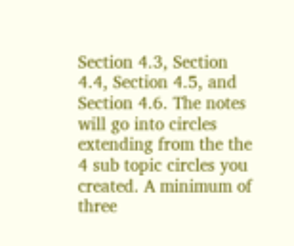Section 4.3, Section 4.4, Section 4.5, and Section 4.6. The notes will go into circles extending from the the 4 sub topic circles you created. A minimum of three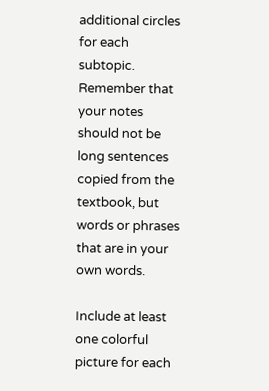additional circles for each subtopic. Remember that your notes should not be long sentences copied from the textbook, but words or phrases that are in your own words.

Include at least one colorful picture for each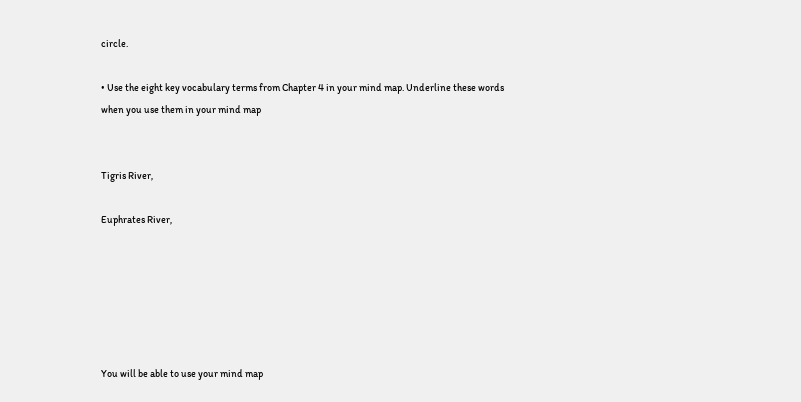circle.

• Use the eight key vocabulary terms from Chapter 4 in your mind map. Underline these words when you use them in your mind map


Tigris River,

Euphrates River,






You will be able to use your mind map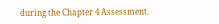during the Chapter 4 Assessment.